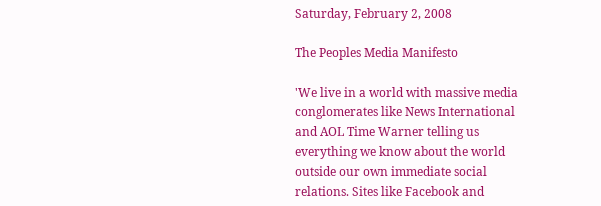Saturday, February 2, 2008

The Peoples Media Manifesto

'We live in a world with massive media conglomerates like News International and AOL Time Warner telling us everything we know about the world outside our own immediate social relations. Sites like Facebook and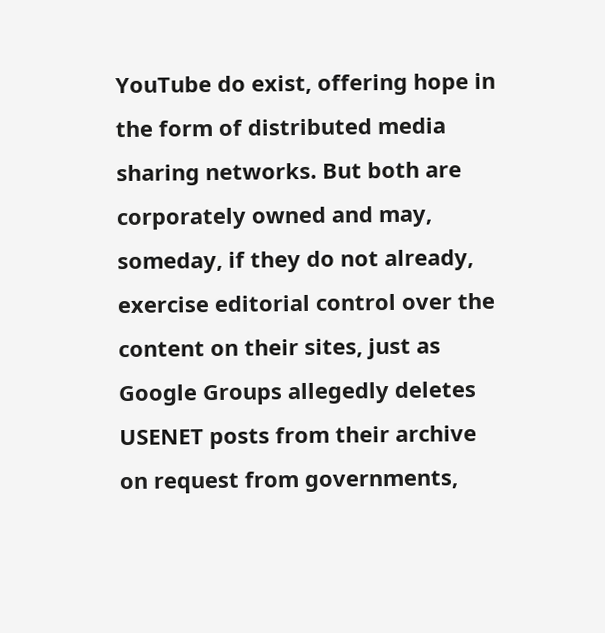YouTube do exist, offering hope in the form of distributed media sharing networks. But both are corporately owned and may, someday, if they do not already, exercise editorial control over the content on their sites, just as Google Groups allegedly deletes USENET posts from their archive on request from governments,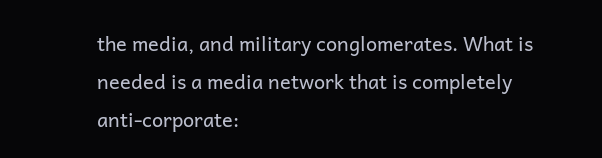the media, and military conglomerates. What is needed is a media network that is completely anti-corporate: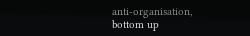anti-organisation, bottom up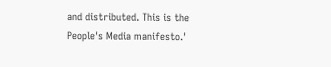and distributed. This is the People's Media manifesto.'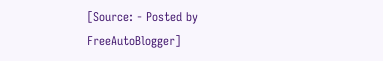[Source: - Posted by FreeAutoBlogger]